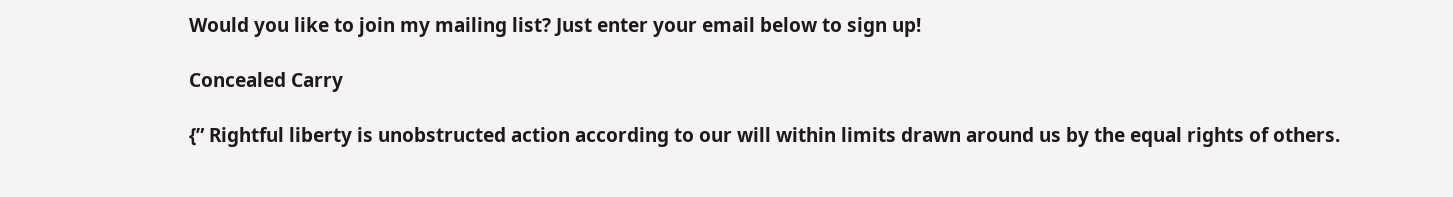Would you like to join my mailing list? Just enter your email below to sign up!

Concealed Carry

{” Rightful liberty is unobstructed action according to our will within limits drawn around us by the equal rights of others.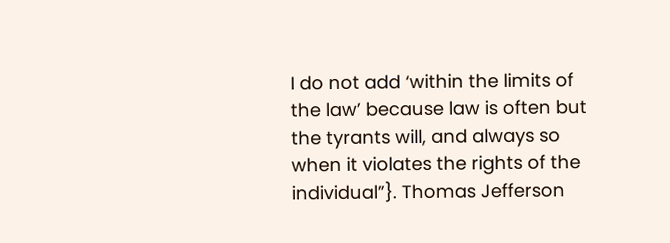I do not add ‘within the limits of the law’ because law is often but the tyrants will, and always so when it violates the rights of the individual”}. Thomas Jefferson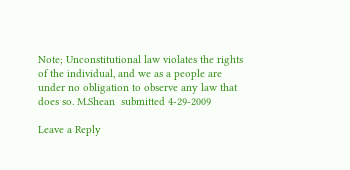Note; Unconstitutional law violates the rights of the individual, and we as a people are under no obligation to observe any law that does so. M.Shean  submitted 4-29-2009

Leave a Reply